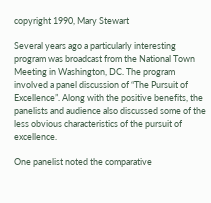copyright 1990, Mary Stewart

Several years ago a particularly interesting program was broadcast from the National Town Meeting in Washington, DC. The program involved a panel discussion of “The Pursuit of Excellence”. Along with the positive benefits, the panelists and audience also discussed some of the less obvious characteristics of the pursuit of excellence.

One panelist noted the comparative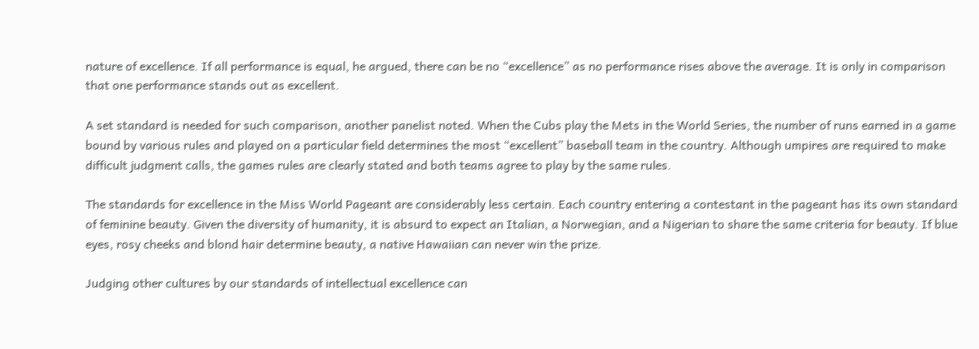nature of excellence. If all performance is equal, he argued, there can be no “excellence” as no performance rises above the average. It is only in comparison that one performance stands out as excellent.

A set standard is needed for such comparison, another panelist noted. When the Cubs play the Mets in the World Series, the number of runs earned in a game bound by various rules and played on a particular field determines the most “excellent” baseball team in the country. Although umpires are required to make difficult judgment calls, the games rules are clearly stated and both teams agree to play by the same rules.

The standards for excellence in the Miss World Pageant are considerably less certain. Each country entering a contestant in the pageant has its own standard of feminine beauty. Given the diversity of humanity, it is absurd to expect an Italian, a Norwegian, and a Nigerian to share the same criteria for beauty. If blue eyes, rosy cheeks and blond hair determine beauty, a native Hawaiian can never win the prize.

Judging other cultures by our standards of intellectual excellence can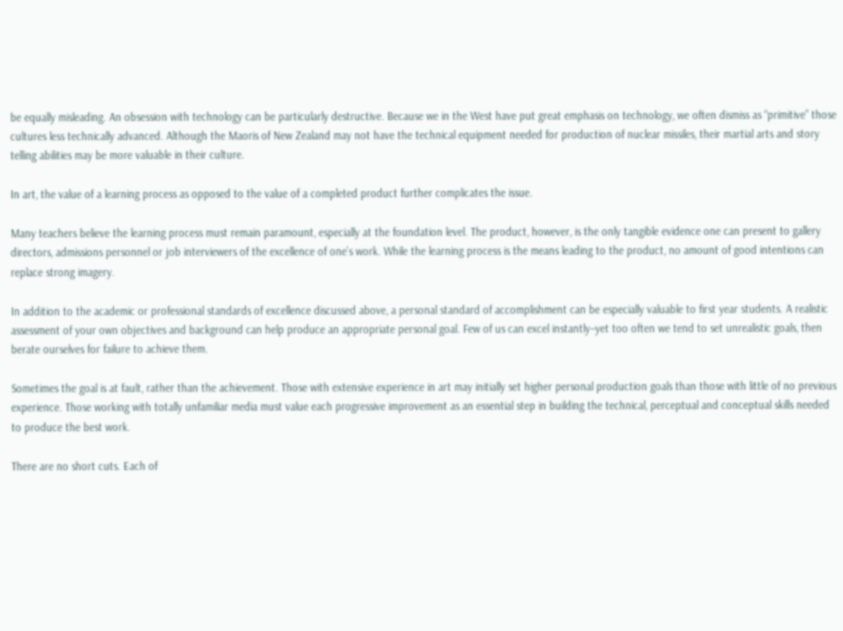be equally misleading. An obsession with technology can be particularly destructive. Because we in the West have put great emphasis on technology, we often dismiss as “primitive” those cultures less technically advanced. Although the Maoris of New Zealand may not have the technical equipment needed for production of nuclear missiles, their martial arts and story telling abilities may be more valuable in their culture.

In art, the value of a learning process as opposed to the value of a completed product further complicates the issue.

Many teachers believe the learning process must remain paramount, especially at the foundation level. The product, however, is the only tangible evidence one can present to gallery directors, admissions personnel or job interviewers of the excellence of one’s work. While the learning process is the means leading to the product, no amount of good intentions can replace strong imagery.

In addition to the academic or professional standards of excellence discussed above, a personal standard of accomplishment can be especially valuable to first year students. A realistic assessment of your own objectives and background can help produce an appropriate personal goal. Few of us can excel instantly–yet too often we tend to set unrealistic goals, then berate ourselves for failure to achieve them.

Sometimes the goal is at fault, rather than the achievement. Those with extensive experience in art may initially set higher personal production goals than those with little of no previous experience. Those working with totally unfamiliar media must value each progressive improvement as an essential step in building the technical, perceptual and conceptual skills needed to produce the best work.

There are no short cuts. Each of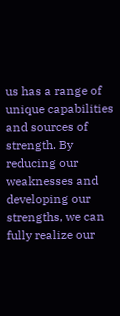us has a range of unique capabilities and sources of strength. By reducing our weaknesses and developing our strengths, we can fully realize our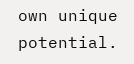own unique potential.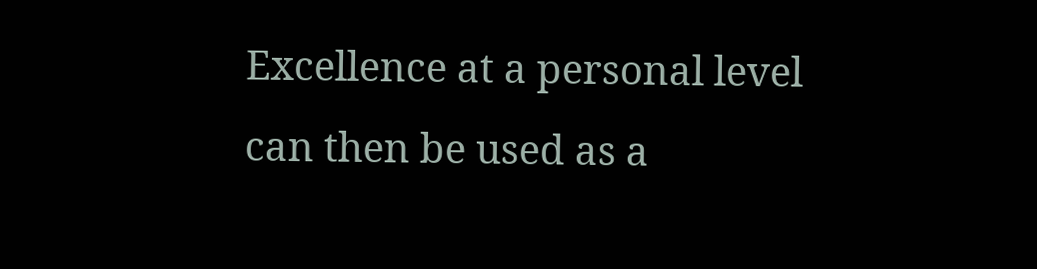Excellence at a personal level can then be used as a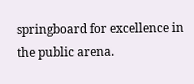springboard for excellence in the public arena.